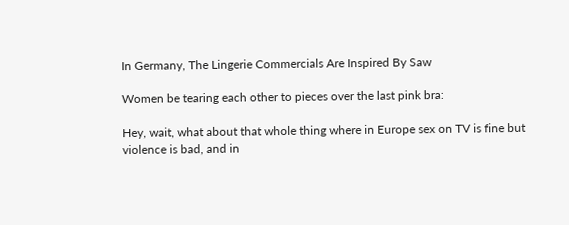In Germany, The Lingerie Commercials Are Inspired By Saw

Women be tearing each other to pieces over the last pink bra:

Hey, wait, what about that whole thing where in Europe sex on TV is fine but violence is bad, and in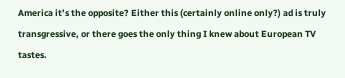America it’s the opposite? Either this (certainly online only?) ad is truly transgressive, or there goes the only thing I knew about European TV tastes.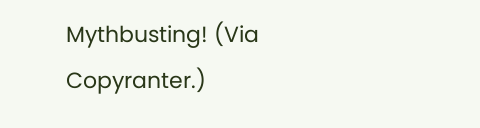Mythbusting! (Via Copyranter.)